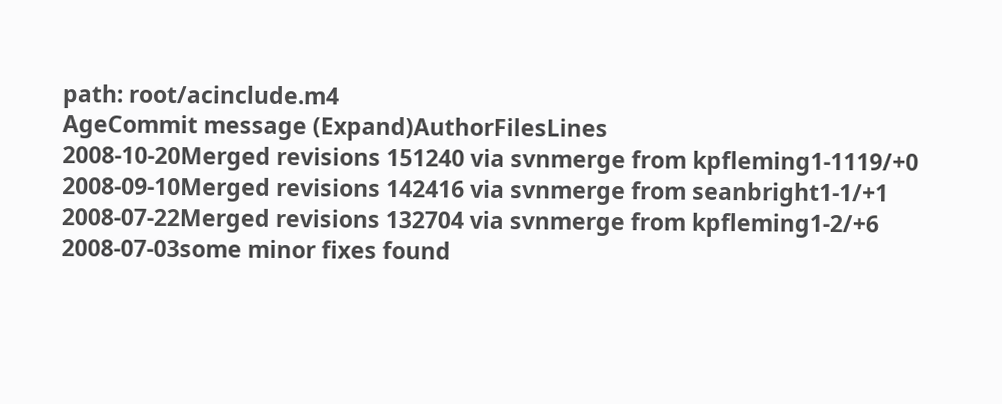path: root/acinclude.m4
AgeCommit message (Expand)AuthorFilesLines
2008-10-20Merged revisions 151240 via svnmerge from kpfleming1-1119/+0
2008-09-10Merged revisions 142416 via svnmerge from seanbright1-1/+1
2008-07-22Merged revisions 132704 via svnmerge from kpfleming1-2/+6
2008-07-03some minor fixes found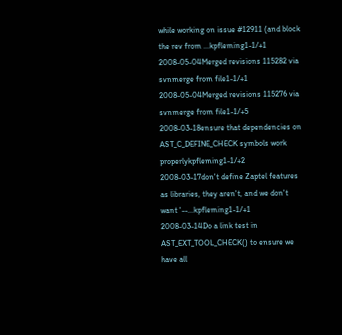while working on issue #12911 (and block the rev from ...kpfleming1-1/+1
2008-05-04Merged revisions 115282 via svnmerge from file1-1/+1
2008-05-04Merged revisions 115276 via svnmerge from file1-1/+5
2008-03-18ensure that dependencies on AST_C_DEFINE_CHECK symbols work properlykpfleming1-1/+2
2008-03-17don't define Zaptel features as libraries, they aren't, and we don't want '--...kpfleming1-1/+1
2008-03-14Do a link test in AST_EXT_TOOL_CHECK() to ensure we have all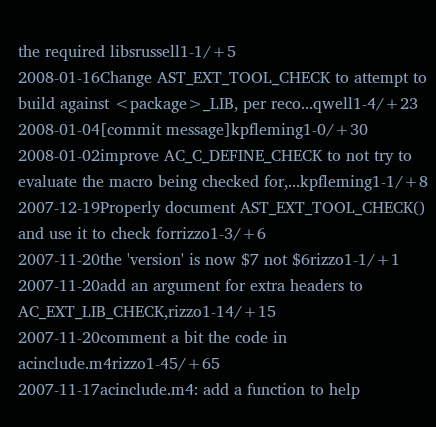the required libsrussell1-1/+5
2008-01-16Change AST_EXT_TOOL_CHECK to attempt to build against <package>_LIB, per reco...qwell1-4/+23
2008-01-04[commit message]kpfleming1-0/+30
2008-01-02improve AC_C_DEFINE_CHECK to not try to evaluate the macro being checked for,...kpfleming1-1/+8
2007-12-19Properly document AST_EXT_TOOL_CHECK() and use it to check forrizzo1-3/+6
2007-11-20the 'version' is now $7 not $6rizzo1-1/+1
2007-11-20add an argument for extra headers to AC_EXT_LIB_CHECK,rizzo1-14/+15
2007-11-20comment a bit the code in acinclude.m4rizzo1-45/+65
2007-11-17acinclude.m4: add a function to help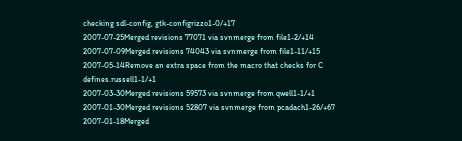checking sdl-config, gtk-configrizzo1-0/+17
2007-07-25Merged revisions 77071 via svnmerge from file1-2/+14
2007-07-09Merged revisions 74043 via svnmerge from file1-11/+15
2007-05-14Remove an extra space from the macro that checks for C defines.russell1-1/+1
2007-03-30Merged revisions 59573 via svnmerge from qwell1-1/+1
2007-01-30Merged revisions 52807 via svnmerge from pcadach1-26/+67
2007-01-18Merged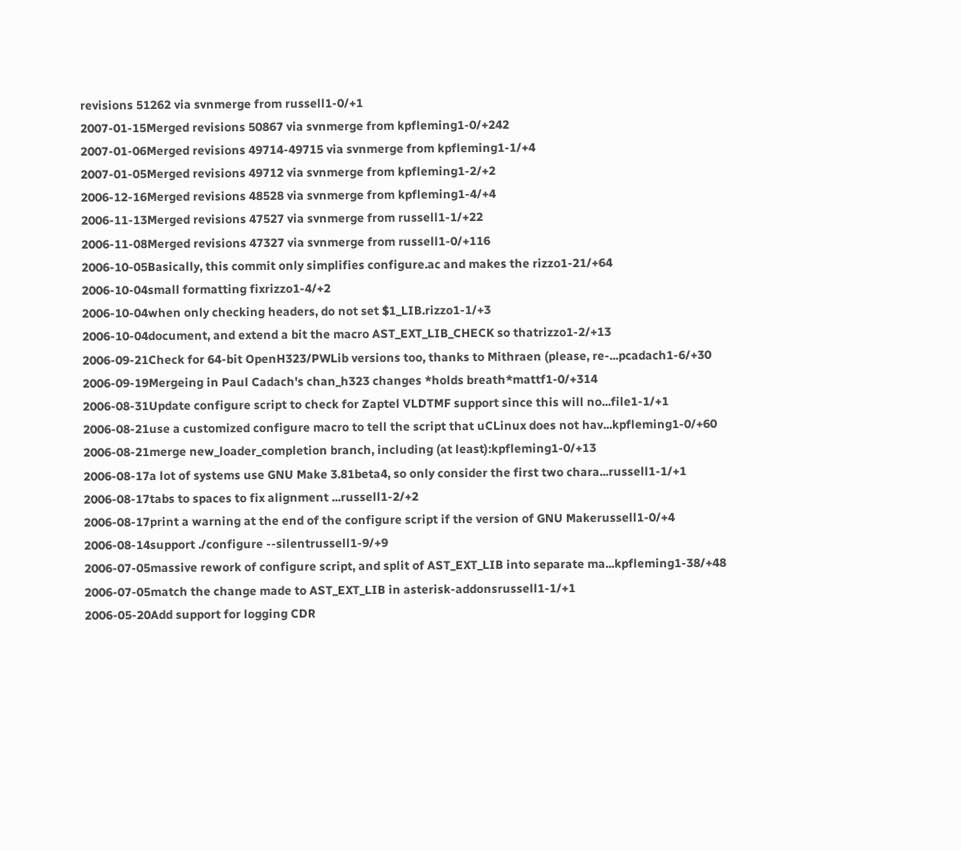revisions 51262 via svnmerge from russell1-0/+1
2007-01-15Merged revisions 50867 via svnmerge from kpfleming1-0/+242
2007-01-06Merged revisions 49714-49715 via svnmerge from kpfleming1-1/+4
2007-01-05Merged revisions 49712 via svnmerge from kpfleming1-2/+2
2006-12-16Merged revisions 48528 via svnmerge from kpfleming1-4/+4
2006-11-13Merged revisions 47527 via svnmerge from russell1-1/+22
2006-11-08Merged revisions 47327 via svnmerge from russell1-0/+116
2006-10-05Basically, this commit only simplifies configure.ac and makes the rizzo1-21/+64
2006-10-04small formatting fixrizzo1-4/+2
2006-10-04when only checking headers, do not set $1_LIB.rizzo1-1/+3
2006-10-04document, and extend a bit the macro AST_EXT_LIB_CHECK so thatrizzo1-2/+13
2006-09-21Check for 64-bit OpenH323/PWLib versions too, thanks to Mithraen (please, re-...pcadach1-6/+30
2006-09-19Mergeing in Paul Cadach's chan_h323 changes *holds breath*mattf1-0/+314
2006-08-31Update configure script to check for Zaptel VLDTMF support since this will no...file1-1/+1
2006-08-21use a customized configure macro to tell the script that uCLinux does not hav...kpfleming1-0/+60
2006-08-21merge new_loader_completion branch, including (at least):kpfleming1-0/+13
2006-08-17a lot of systems use GNU Make 3.81beta4, so only consider the first two chara...russell1-1/+1
2006-08-17tabs to spaces to fix alignment ...russell1-2/+2
2006-08-17print a warning at the end of the configure script if the version of GNU Makerussell1-0/+4
2006-08-14support ./configure --silentrussell1-9/+9
2006-07-05massive rework of configure script, and split of AST_EXT_LIB into separate ma...kpfleming1-38/+48
2006-07-05match the change made to AST_EXT_LIB in asterisk-addonsrussell1-1/+1
2006-05-20Add support for logging CDR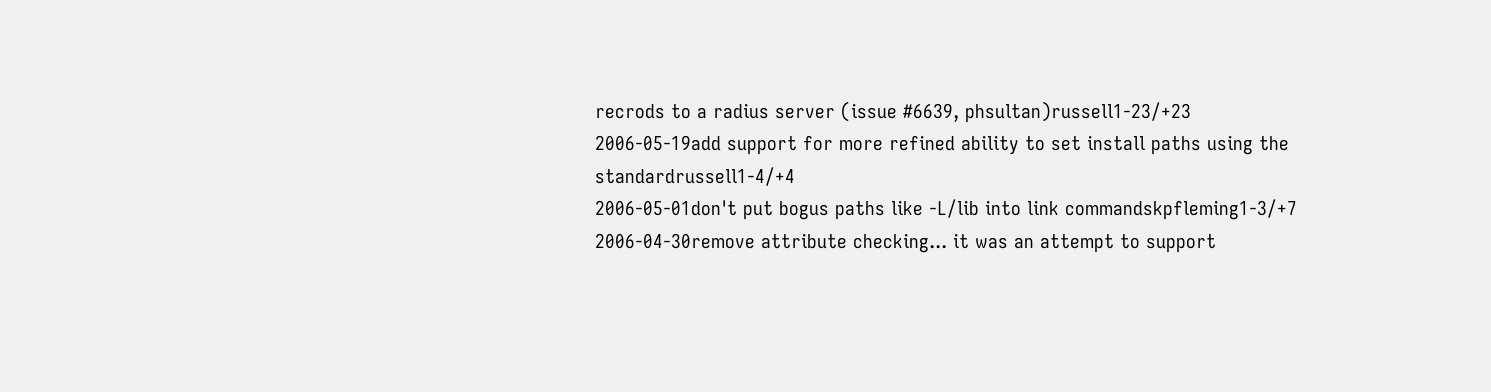recrods to a radius server (issue #6639, phsultan)russell1-23/+23
2006-05-19add support for more refined ability to set install paths using the standardrussell1-4/+4
2006-05-01don't put bogus paths like -L/lib into link commandskpfleming1-3/+7
2006-04-30remove attribute checking... it was an attempt to support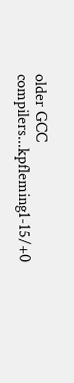older GCC compilers...kpfleming1-15/+0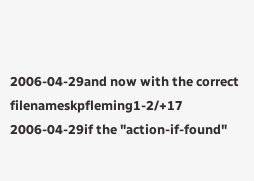2006-04-29and now with the correct filenameskpfleming1-2/+17
2006-04-29if the "action-if-found"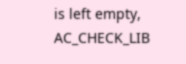is left empty, AC_CHECK_LIB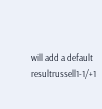will add a default resultrussell1-1/+1